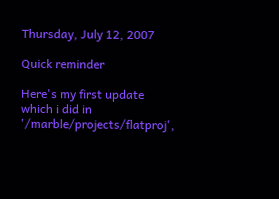Thursday, July 12, 2007

Quick reminder

Here's my first update which i did in '/marble/projects/flatproj',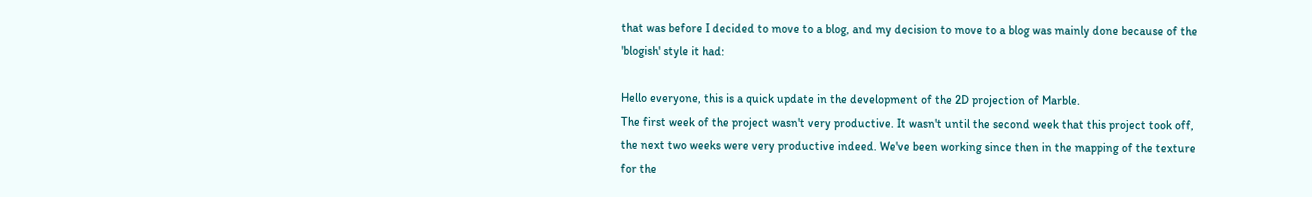that was before I decided to move to a blog, and my decision to move to a blog was mainly done because of the 'blogish' style it had:

Hello everyone, this is a quick update in the development of the 2D projection of Marble.
The first week of the project wasn't very productive. It wasn't until the second week that this project took off, the next two weeks were very productive indeed. We've been working since then in the mapping of the texture for the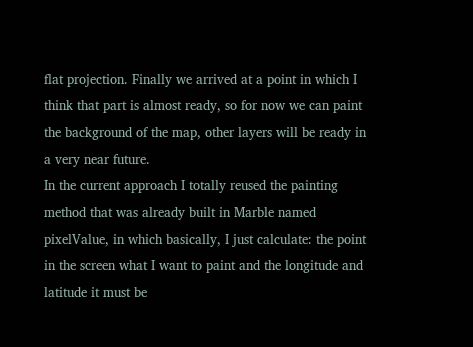flat projection. Finally we arrived at a point in which I think that part is almost ready, so for now we can paint the background of the map, other layers will be ready in a very near future.
In the current approach I totally reused the painting method that was already built in Marble named pixelValue, in which basically, I just calculate: the point in the screen what I want to paint and the longitude and latitude it must be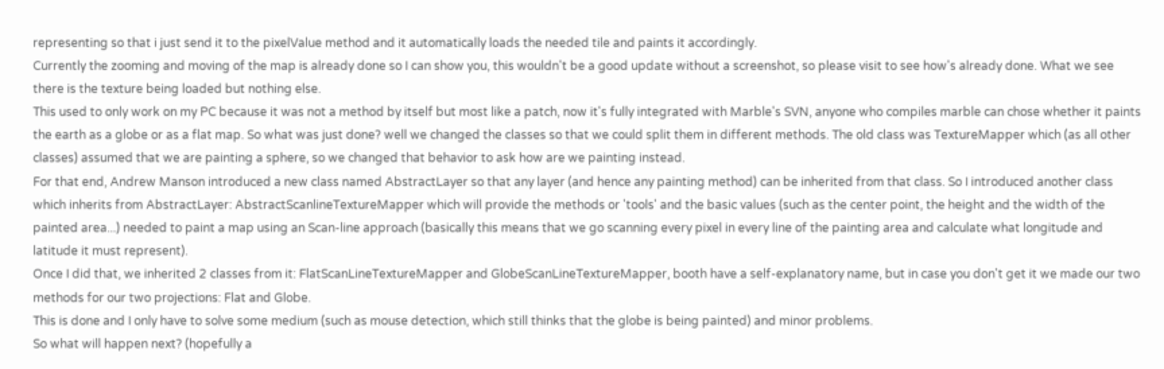representing so that i just send it to the pixelValue method and it automatically loads the needed tile and paints it accordingly.
Currently the zooming and moving of the map is already done so I can show you, this wouldn't be a good update without a screenshot, so please visit to see how's already done. What we see there is the texture being loaded but nothing else.
This used to only work on my PC because it was not a method by itself but most like a patch, now it's fully integrated with Marble's SVN, anyone who compiles marble can chose whether it paints the earth as a globe or as a flat map. So what was just done? well we changed the classes so that we could split them in different methods. The old class was TextureMapper which (as all other classes) assumed that we are painting a sphere, so we changed that behavior to ask how are we painting instead.
For that end, Andrew Manson introduced a new class named AbstractLayer so that any layer (and hence any painting method) can be inherited from that class. So I introduced another class which inherits from AbstractLayer: AbstractScanlineTextureMapper which will provide the methods or 'tools' and the basic values (such as the center point, the height and the width of the painted area...) needed to paint a map using an Scan-line approach (basically this means that we go scanning every pixel in every line of the painting area and calculate what longitude and latitude it must represent).
Once I did that, we inherited 2 classes from it: FlatScanLineTextureMapper and GlobeScanLineTextureMapper, booth have a self-explanatory name, but in case you don't get it we made our two methods for our two projections: Flat and Globe.
This is done and I only have to solve some medium (such as mouse detection, which still thinks that the globe is being painted) and minor problems.
So what will happen next? (hopefully a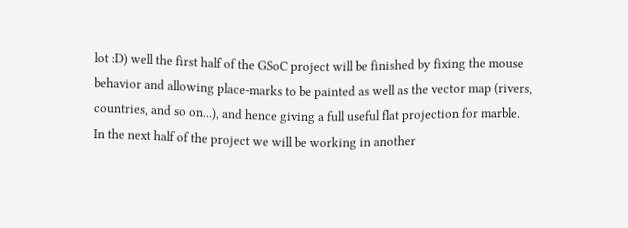lot :D) well the first half of the GSoC project will be finished by fixing the mouse behavior and allowing place-marks to be painted as well as the vector map (rivers, countries, and so on...), and hence giving a full useful flat projection for marble.
In the next half of the project we will be working in another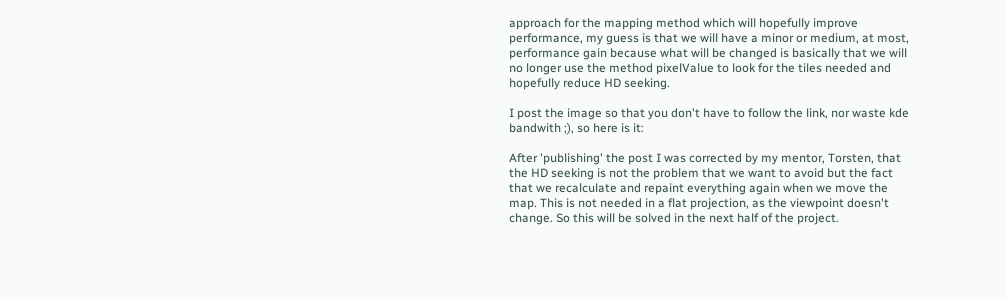approach for the mapping method which will hopefully improve performance, my guess is that we will have a minor or medium, at most, performance gain because what will be changed is basically that we will no longer use the method pixelValue to look for the tiles needed and hopefully reduce HD seeking.

I post the image so that you don't have to follow the link, nor waste kde bandwith ;), so here is it:

After 'publishing' the post I was corrected by my mentor, Torsten, that the HD seeking is not the problem that we want to avoid but the fact that we recalculate and repaint everything again when we move the map. This is not needed in a flat projection, as the viewpoint doesn't change. So this will be solved in the next half of the project.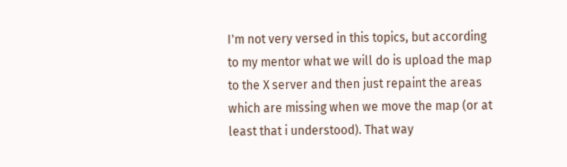I'm not very versed in this topics, but according to my mentor what we will do is upload the map to the X server and then just repaint the areas which are missing when we move the map (or at least that i understood). That way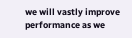we will vastly improve performance as we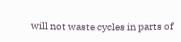will not waste cycles in parts of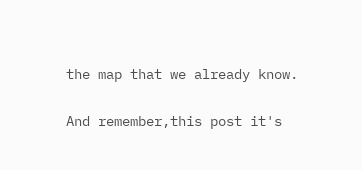the map that we already know.

And remember,this post it's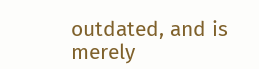outdated, and is merely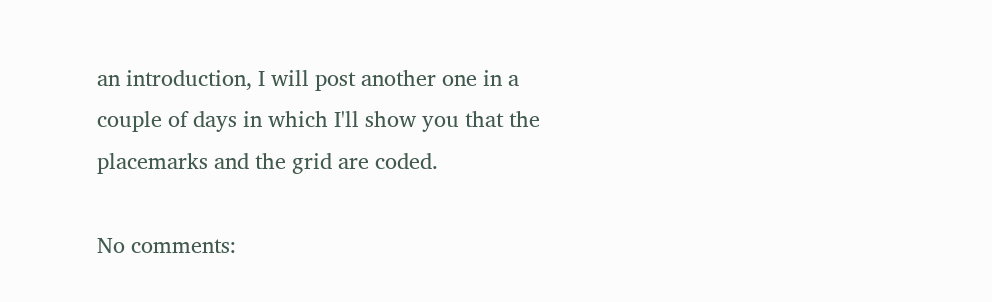an introduction, I will post another one in a couple of days in which I'll show you that the placemarks and the grid are coded.

No comments: